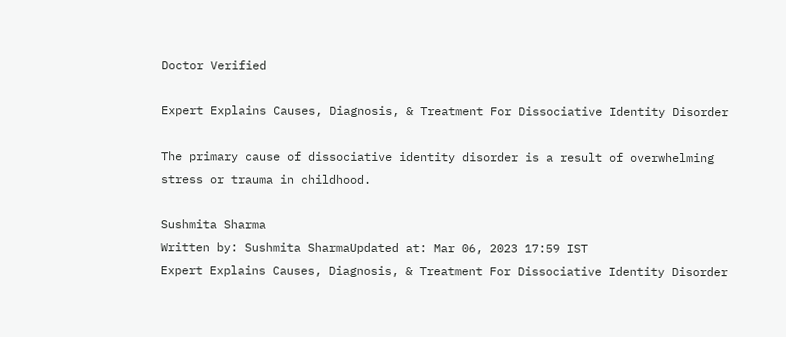Doctor Verified

Expert Explains Causes, Diagnosis, & Treatment For Dissociative Identity Disorder

The primary cause of dissociative identity disorder is a result of overwhelming stress or trauma in childhood.

Sushmita Sharma
Written by: Sushmita SharmaUpdated at: Mar 06, 2023 17:59 IST
Expert Explains Causes, Diagnosis, & Treatment For Dissociative Identity Disorder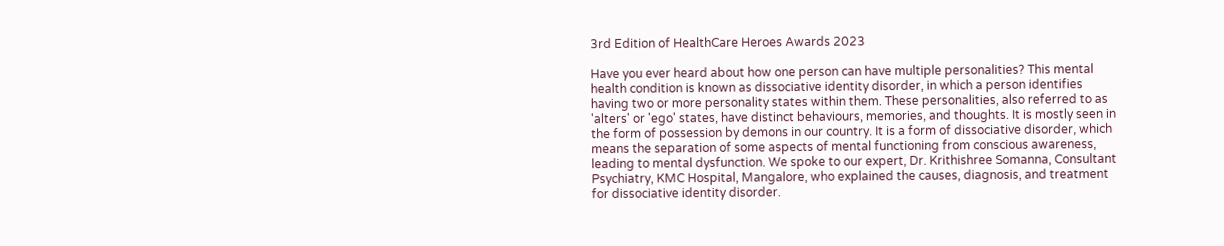3rd Edition of HealthCare Heroes Awards 2023

Have you ever heard about how one person can have multiple personalities? This mental health condition is known as dissociative identity disorder, in which a person identifies having two or more personality states within them. These personalities, also referred to as 'alters' or 'ego' states, have distinct behaviours, memories, and thoughts. It is mostly seen in the form of possession by demons in our country. It is a form of dissociative disorder, which means the separation of some aspects of mental functioning from conscious awareness, leading to mental dysfunction. We spoke to our expert, Dr. Krithishree Somanna, Consultant Psychiatry, KMC Hospital, Mangalore, who explained the causes, diagnosis, and treatment for dissociative identity disorder.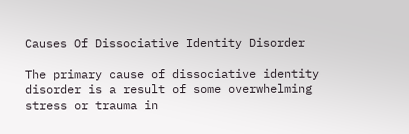Causes Of Dissociative Identity Disorder

The primary cause of dissociative identity disorder is a result of some overwhelming stress or trauma in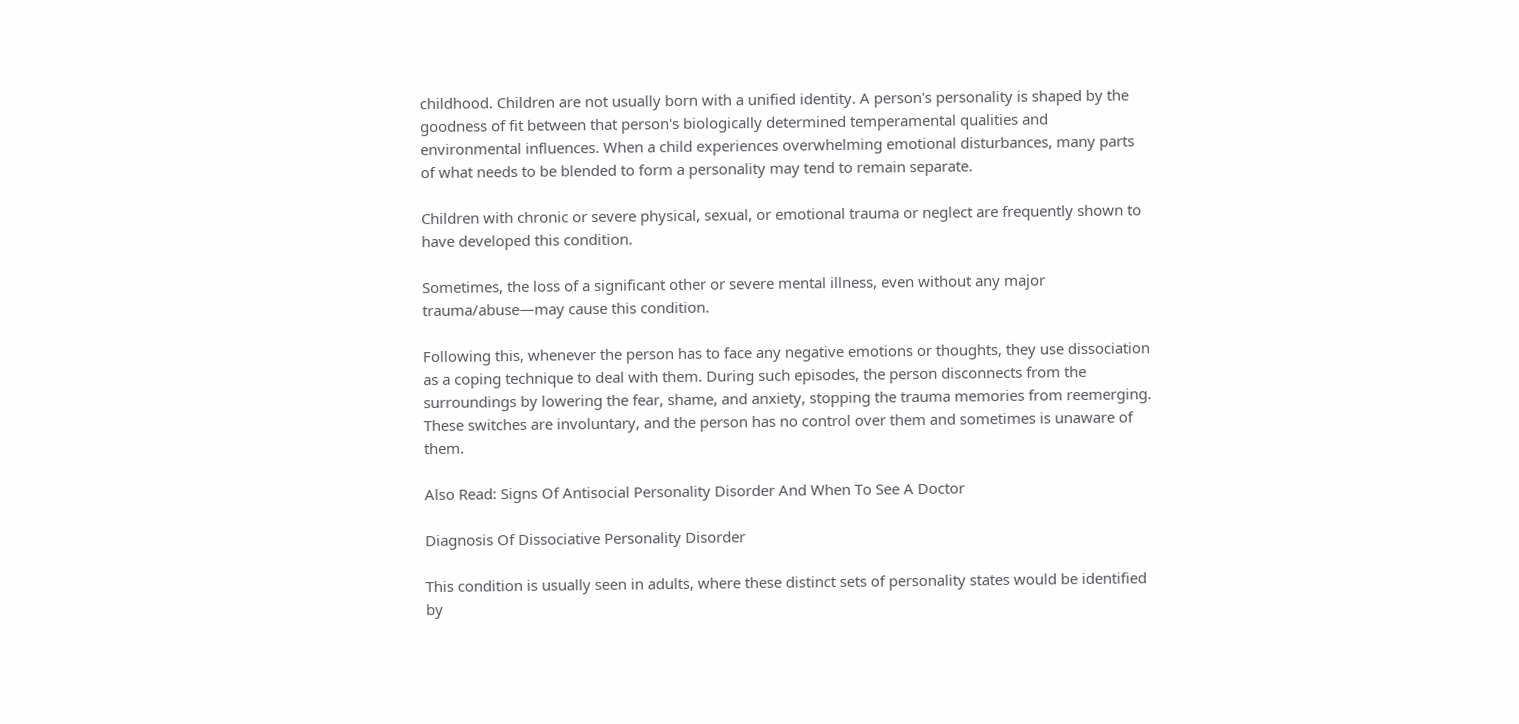childhood. Children are not usually born with a unified identity. A person's personality is shaped by the goodness of fit between that person's biologically determined temperamental qualities and environmental influences. When a child experiences overwhelming emotional disturbances, many parts of what needs to be blended to form a personality may tend to remain separate.

Children with chronic or severe physical, sexual, or emotional trauma or neglect are frequently shown to have developed this condition.

Sometimes, the loss of a significant other or severe mental illness, even without any major trauma/abuse—may cause this condition.

Following this, whenever the person has to face any negative emotions or thoughts, they use dissociation as a coping technique to deal with them. During such episodes, the person disconnects from the surroundings by lowering the fear, shame, and anxiety, stopping the trauma memories from reemerging. These switches are involuntary, and the person has no control over them and sometimes is unaware of them.

Also Read: Signs Of Antisocial Personality Disorder And When To See A Doctor

Diagnosis Of Dissociative Personality Disorder

This condition is usually seen in adults, where these distinct sets of personality states would be identified by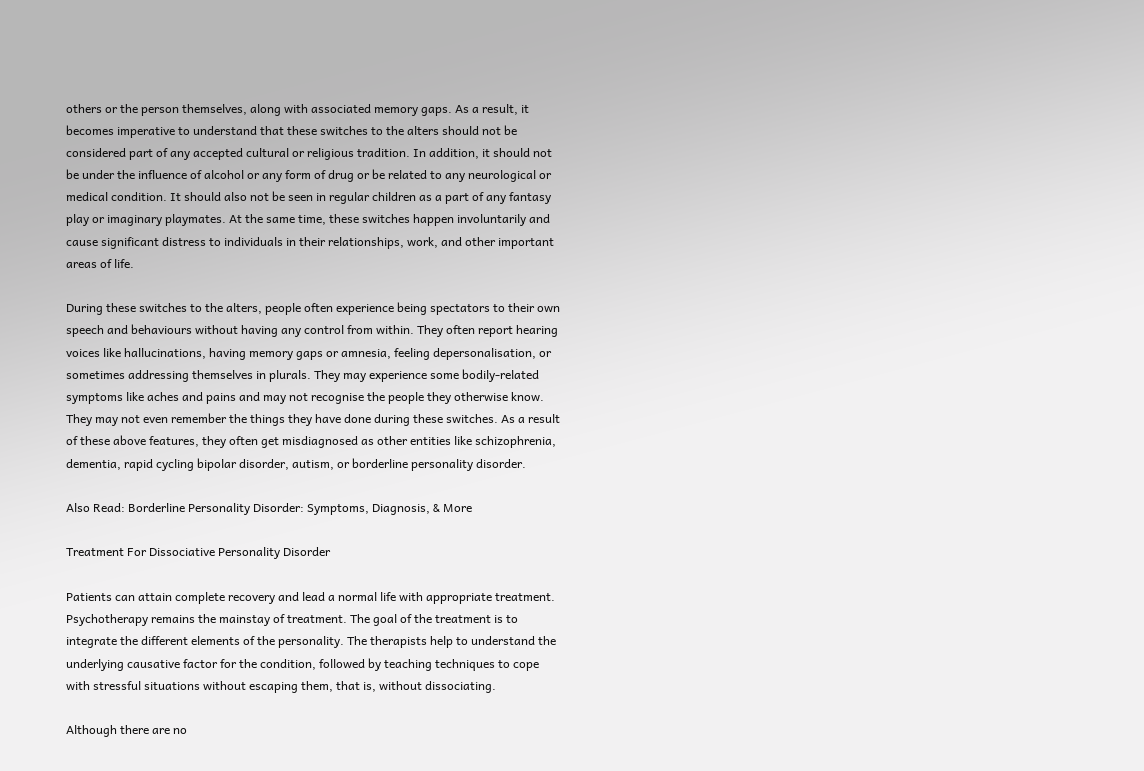others or the person themselves, along with associated memory gaps. As a result, it becomes imperative to understand that these switches to the alters should not be considered part of any accepted cultural or religious tradition. In addition, it should not be under the influence of alcohol or any form of drug or be related to any neurological or medical condition. It should also not be seen in regular children as a part of any fantasy play or imaginary playmates. At the same time, these switches happen involuntarily and cause significant distress to individuals in their relationships, work, and other important areas of life.

During these switches to the alters, people often experience being spectators to their own speech and behaviours without having any control from within. They often report hearing voices like hallucinations, having memory gaps or amnesia, feeling depersonalisation, or sometimes addressing themselves in plurals. They may experience some bodily-related symptoms like aches and pains and may not recognise the people they otherwise know. They may not even remember the things they have done during these switches. As a result of these above features, they often get misdiagnosed as other entities like schizophrenia, dementia, rapid cycling bipolar disorder, autism, or borderline personality disorder.

Also Read: Borderline Personality Disorder: Symptoms, Diagnosis, & More

Treatment For Dissociative Personality Disorder

Patients can attain complete recovery and lead a normal life with appropriate treatment. Psychotherapy remains the mainstay of treatment. The goal of the treatment is to integrate the different elements of the personality. The therapists help to understand the underlying causative factor for the condition, followed by teaching techniques to cope with stressful situations without escaping them, that is, without dissociating.

Although there are no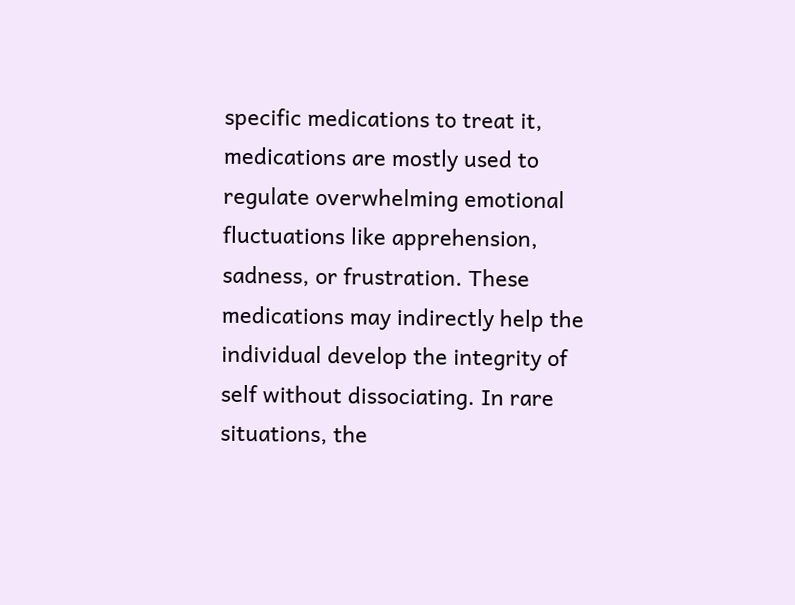specific medications to treat it, medications are mostly used to regulate overwhelming emotional fluctuations like apprehension, sadness, or frustration. These medications may indirectly help the individual develop the integrity of self without dissociating. In rare situations, the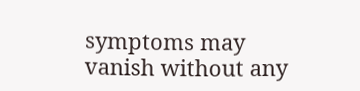symptoms may vanish without any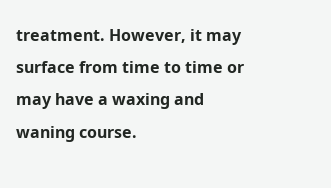treatment. However, it may surface from time to time or may have a waxing and waning course.